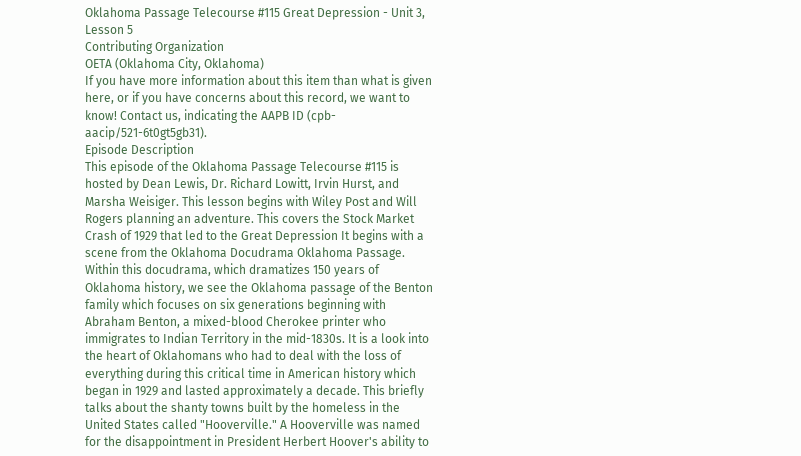Oklahoma Passage Telecourse #115 Great Depression - Unit 3, Lesson 5
Contributing Organization
OETA (Oklahoma City, Oklahoma)
If you have more information about this item than what is given here, or if you have concerns about this record, we want to know! Contact us, indicating the AAPB ID (cpb-aacip/521-6t0gt5gb31).
Episode Description
This episode of the Oklahoma Passage Telecourse #115 is hosted by Dean Lewis, Dr. Richard Lowitt, Irvin Hurst, and Marsha Weisiger. This lesson begins with Wiley Post and Will Rogers planning an adventure. This covers the Stock Market Crash of 1929 that led to the Great Depression It begins with a scene from the Oklahoma Docudrama Oklahoma Passage. Within this docudrama, which dramatizes 150 years of Oklahoma history, we see the Oklahoma passage of the Benton family which focuses on six generations beginning with Abraham Benton, a mixed-blood Cherokee printer who immigrates to Indian Territory in the mid-1830s. It is a look into the heart of Oklahomans who had to deal with the loss of everything during this critical time in American history which began in 1929 and lasted approximately a decade. This briefly talks about the shanty towns built by the homeless in the United States called "Hooverville." A Hooverville was named for the disappointment in President Herbert Hoover's ability to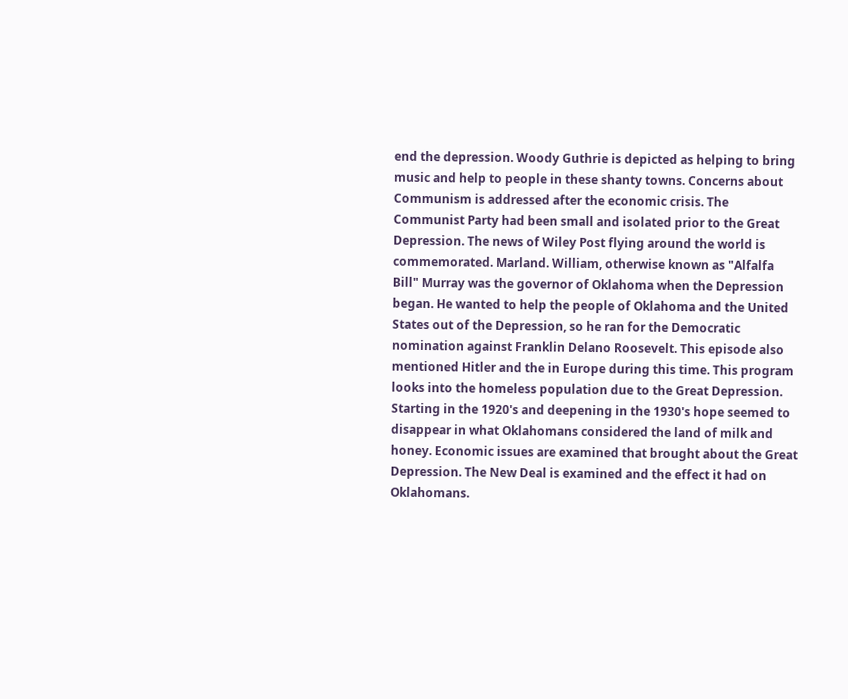end the depression. Woody Guthrie is depicted as helping to bring music and help to people in these shanty towns. Concerns about Communism is addressed after the economic crisis. The Communist Party had been small and isolated prior to the Great Depression. The news of Wiley Post flying around the world is commemorated. Marland. William, otherwise known as "Alfalfa Bill" Murray was the governor of Oklahoma when the Depression began. He wanted to help the people of Oklahoma and the United States out of the Depression, so he ran for the Democratic nomination against Franklin Delano Roosevelt. This episode also mentioned Hitler and the in Europe during this time. This program looks into the homeless population due to the Great Depression. Starting in the 1920's and deepening in the 1930's hope seemed to disappear in what Oklahomans considered the land of milk and honey. Economic issues are examined that brought about the Great Depression. The New Deal is examined and the effect it had on Oklahomans.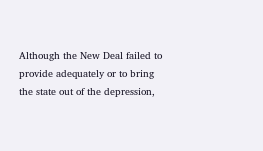Although the New Deal failed to provide adequately or to bring the state out of the depression,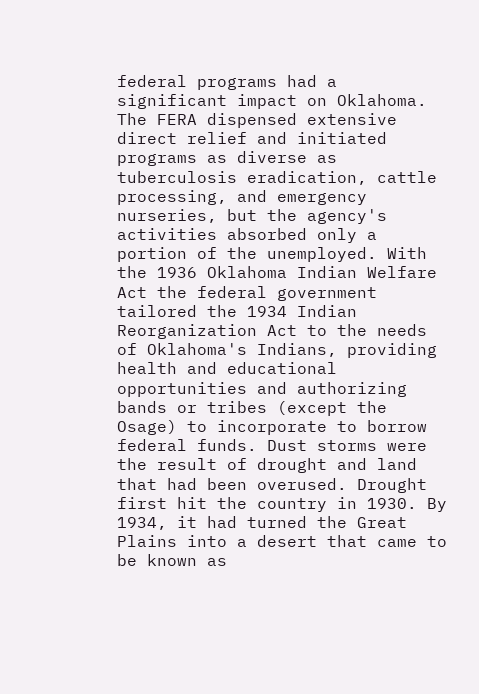federal programs had a significant impact on Oklahoma. The FERA dispensed extensive direct relief and initiated programs as diverse as tuberculosis eradication, cattle processing, and emergency nurseries, but the agency's activities absorbed only a portion of the unemployed. With the 1936 Oklahoma Indian Welfare Act the federal government tailored the 1934 Indian Reorganization Act to the needs of Oklahoma's Indians, providing health and educational opportunities and authorizing bands or tribes (except the Osage) to incorporate to borrow federal funds. Dust storms were the result of drought and land that had been overused. Drought first hit the country in 1930. By 1934, it had turned the Great Plains into a desert that came to be known as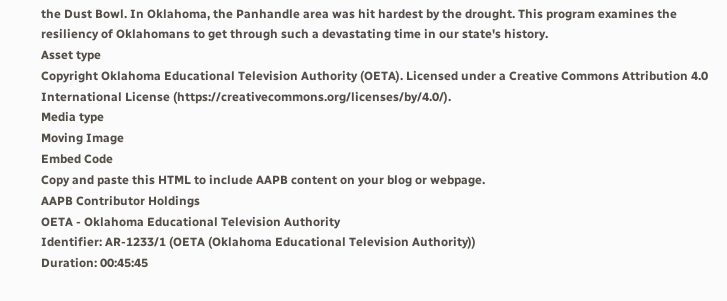the Dust Bowl. In Oklahoma, the Panhandle area was hit hardest by the drought. This program examines the resiliency of Oklahomans to get through such a devastating time in our state's history.
Asset type
Copyright Oklahoma Educational Television Authority (OETA). Licensed under a Creative Commons Attribution 4.0 International License (https://creativecommons.org/licenses/by/4.0/).
Media type
Moving Image
Embed Code
Copy and paste this HTML to include AAPB content on your blog or webpage.
AAPB Contributor Holdings
OETA - Oklahoma Educational Television Authority
Identifier: AR-1233/1 (OETA (Oklahoma Educational Television Authority))
Duration: 00:45:45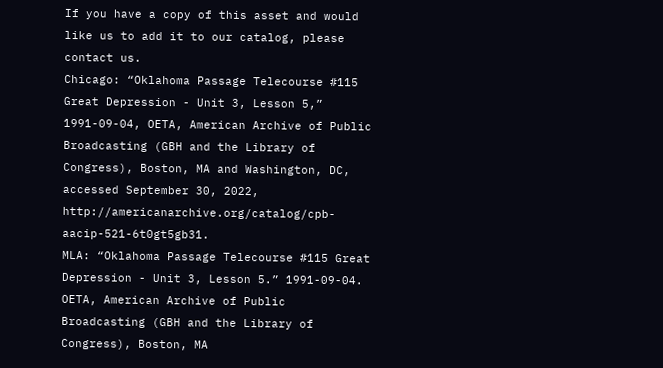If you have a copy of this asset and would like us to add it to our catalog, please contact us.
Chicago: “Oklahoma Passage Telecourse #115 Great Depression - Unit 3, Lesson 5,” 1991-09-04, OETA, American Archive of Public Broadcasting (GBH and the Library of Congress), Boston, MA and Washington, DC, accessed September 30, 2022, http://americanarchive.org/catalog/cpb-aacip-521-6t0gt5gb31.
MLA: “Oklahoma Passage Telecourse #115 Great Depression - Unit 3, Lesson 5.” 1991-09-04. OETA, American Archive of Public Broadcasting (GBH and the Library of Congress), Boston, MA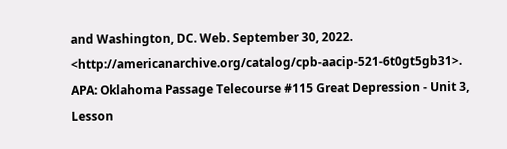and Washington, DC. Web. September 30, 2022. <http://americanarchive.org/catalog/cpb-aacip-521-6t0gt5gb31>.
APA: Oklahoma Passage Telecourse #115 Great Depression - Unit 3, Lesson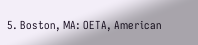5. Boston, MA: OETA, American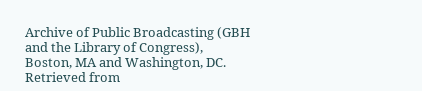Archive of Public Broadcasting (GBH and the Library of Congress), Boston, MA and Washington, DC. Retrieved from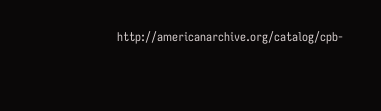http://americanarchive.org/catalog/cpb-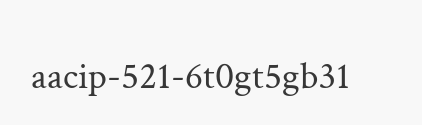aacip-521-6t0gt5gb31